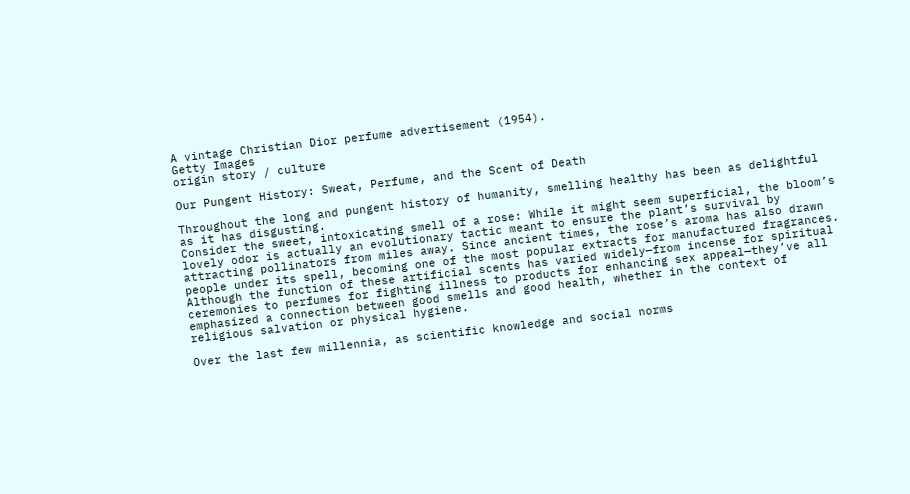A vintage Christian Dior perfume advertisement (1954).
Getty Images
origin story / culture

Our Pungent History: Sweat, Perfume, and the Scent of Death

Throughout the long and pungent history of humanity, smelling healthy has been as delightful as it has disgusting.
Consider the sweet, intoxicating smell of a rose: While it might seem superficial, the bloom’s lovely odor is actually an evolutionary tactic meant to ensure the plant’s survival by attracting pollinators from miles away. Since ancient times, the rose’s aroma has also drawn people under its spell, becoming one of the most popular extracts for manufactured fragrances. Although the function of these artificial scents has varied widely—from incense for spiritual ceremonies to perfumes for fighting illness to products for enhancing sex appeal—they’ve all emphasized a connection between good smells and good health, whether in the context of religious salvation or physical hygiene.

Over the last few millennia, as scientific knowledge and social norms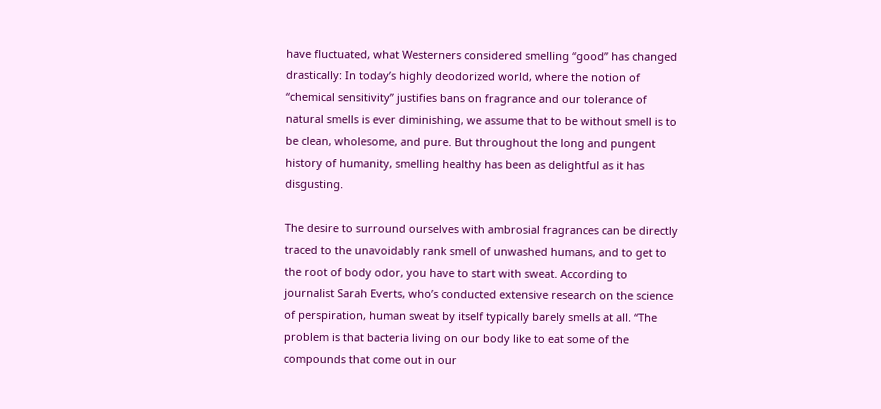have fluctuated, what Westerners considered smelling “good” has changed drastically: In today’s highly deodorized world, where the notion of “chemical sensitivity” justifies bans on fragrance and our tolerance of natural smells is ever diminishing, we assume that to be without smell is to be clean, wholesome, and pure. But throughout the long and pungent history of humanity, smelling healthy has been as delightful as it has disgusting.

The desire to surround ourselves with ambrosial fragrances can be directly traced to the unavoidably rank smell of unwashed humans, and to get to the root of body odor, you have to start with sweat. According to journalist Sarah Everts, who’s conducted extensive research on the science of perspiration, human sweat by itself typically barely smells at all. “The problem is that bacteria living on our body like to eat some of the compounds that come out in our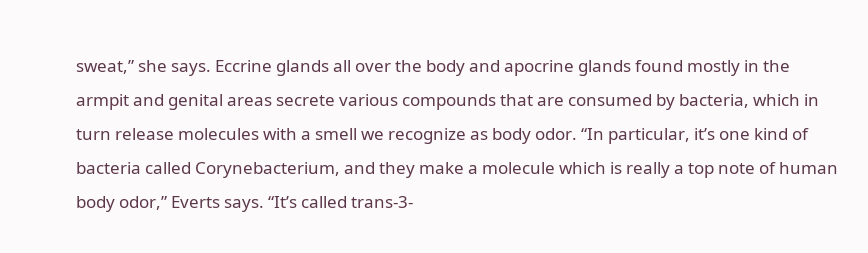sweat,” she says. Eccrine glands all over the body and apocrine glands found mostly in the armpit and genital areas secrete various compounds that are consumed by bacteria, which in turn release molecules with a smell we recognize as body odor. “In particular, it’s one kind of bacteria called Corynebacterium, and they make a molecule which is really a top note of human body odor,” Everts says. “It’s called trans-3-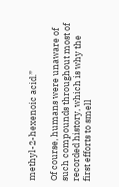methyl-2-hexenoic acid.”

Of course, humans were unaware of such compounds throughout most of recorded history, which is why the first efforts to smell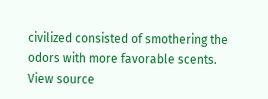civilized consisted of smothering the odors with more favorable scents.
View source